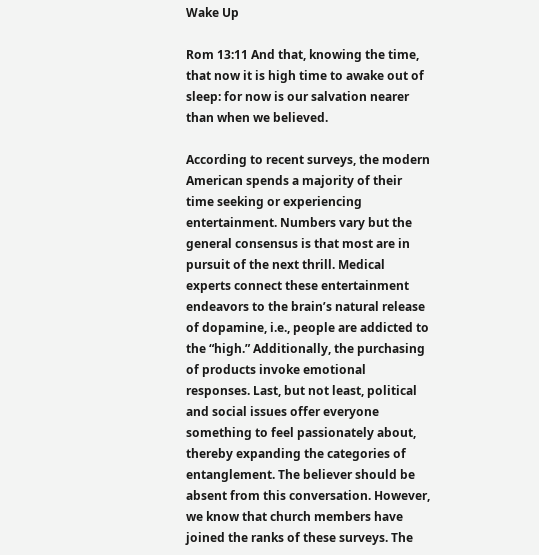Wake Up

Rom 13:11 And that, knowing the time, that now it is high time to awake out of sleep: for now is our salvation nearer than when we believed.

According to recent surveys, the modern American spends a majority of their time seeking or experiencing entertainment. Numbers vary but the general consensus is that most are in pursuit of the next thrill. Medical experts connect these entertainment endeavors to the brain’s natural release of dopamine, i.e., people are addicted to the “high.” Additionally, the purchasing of products invoke emotional responses. Last, but not least, political and social issues offer everyone something to feel passionately about, thereby expanding the categories of entanglement. The believer should be absent from this conversation. However, we know that church members have joined the ranks of these surveys. The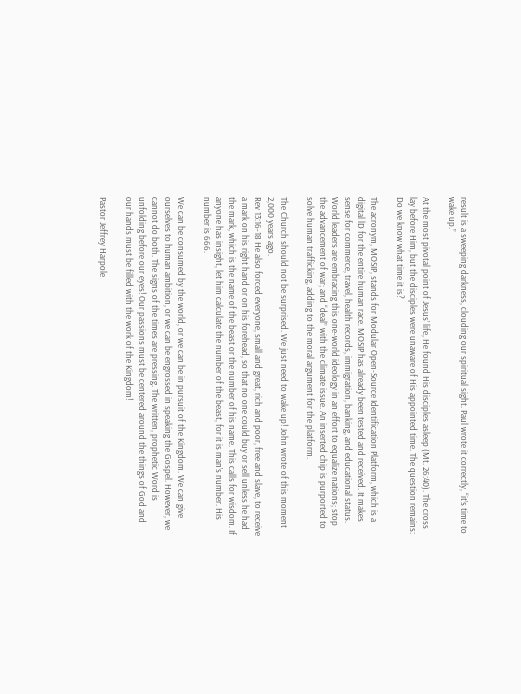result is a sweeping darkness, clouding our spiritual sight. Paul wrote it correctly, “it’s time to wake up.”

At the most pivotal point of Jesus’ life, He found His disciples asleep (Mt. 26:40). The cross lay before Him, but the disciples were unaware of His appointed time. The question remains: Do we know what time it is?

The acronym, MOSIP, stands for Modular Open-Source Identification Platform, which is a digital lD for the entire human race. MOSIP has already been tested and received. It makes sense for commerce, travel, health records, immigration, banking, and educational status. World leaders are embracing this one-world ideology in an effort to equalize nations; stop the advancement of war; and “deal” with the climate issue. An inserted chip is purported to solve human trafficking, adding to the moral argument for the platform.

The Church should not be surprised. We just need to wake up! John wrote of this moment 2,000 years ago.
Rev 13:16-18 He also forced everyone, small and great, rich and poor, free and slave, to receive a mark on his right hand or on his forehead, so that no one could buy or sell unless he had the mark, which is the name of the beast or the number of his name. This calls for wisdom. If anyone has insight, let him calculate the number of the beast, for it is man’s number. His number is 666.

We can be consumed by the world, or we can be in pursuit of the Kingdom. We can give ourselves to human ambition, or we can be engrossed in speaking the Gospel. However, we cannot do both. The signs of the times are pressing. The written, prophetic Word is unfolding before our eyes! Our passions must be centered around the things of God and our hands must be filled with the work of the Kingdom!

Pastor Jeffrey Harpole